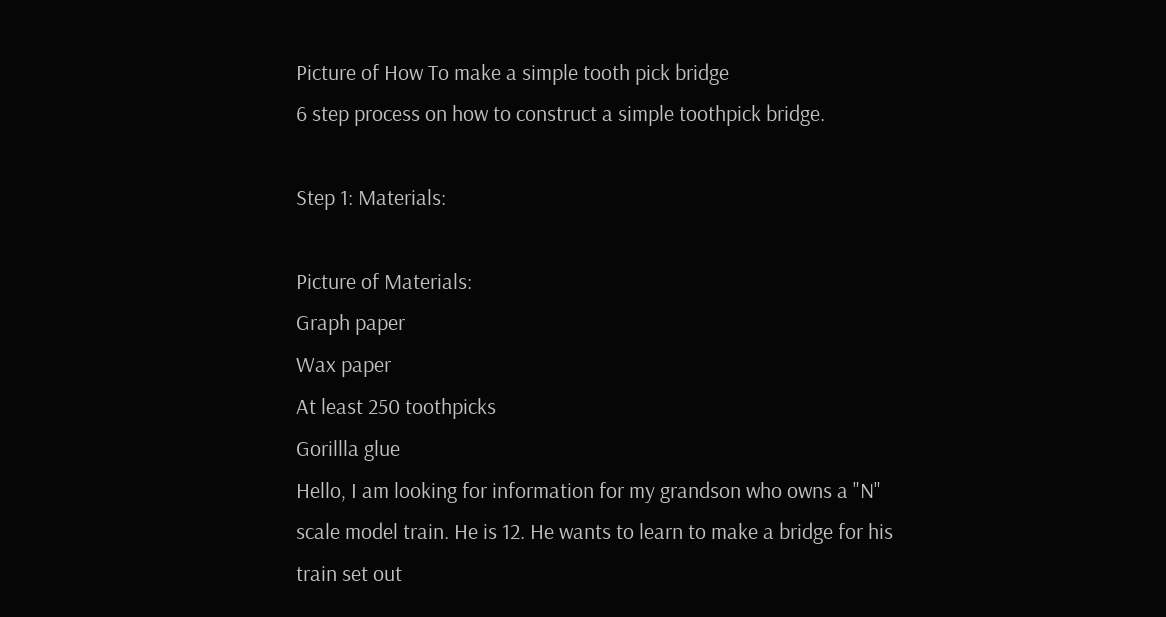Picture of How To make a simple tooth pick bridge
6 step process on how to construct a simple toothpick bridge.

Step 1: Materials:

Picture of Materials:
Graph paper
Wax paper
At least 250 toothpicks
Gorillla glue
Hello, I am looking for information for my grandson who owns a "N" scale model train. He is 12. He wants to learn to make a bridge for his train set out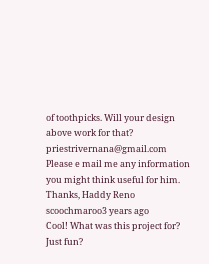of toothpicks. Will your design above work for that? priestrivernana@gmail.com Please e mail me any information you might think useful for him. Thanks, Haddy Reno
scoochmaroo3 years ago
Cool! What was this project for? Just fun?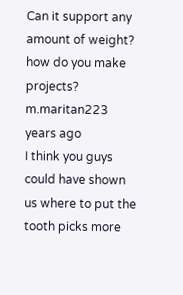Can it support any amount of weight?
how do you make projects?
m.maritan223 years ago
I think you guys could have shown us where to put the tooth picks more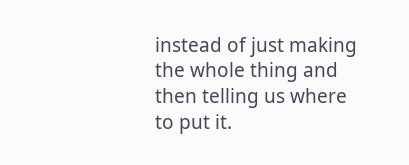instead of just making the whole thing and then telling us where to put it.